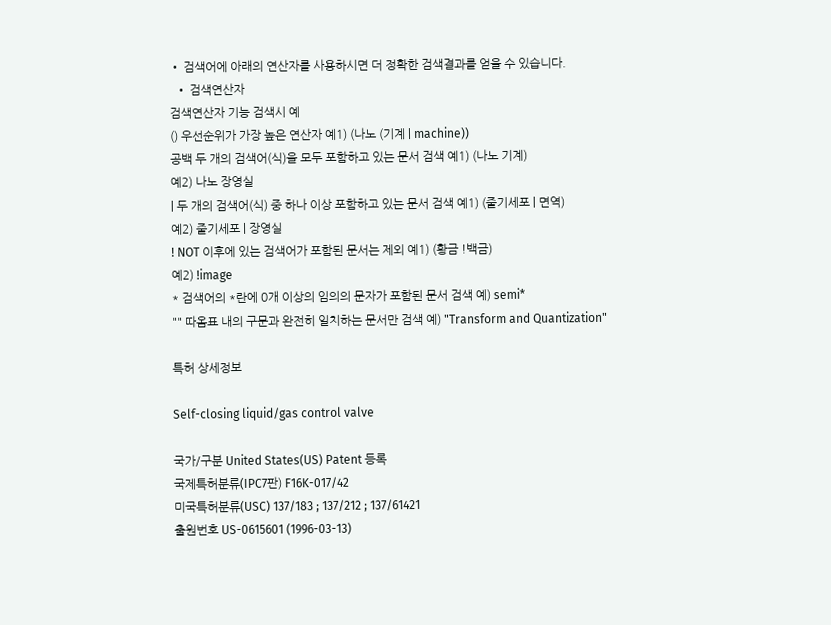• 검색어에 아래의 연산자를 사용하시면 더 정확한 검색결과를 얻을 수 있습니다.
  • 검색연산자
검색연산자 기능 검색시 예
() 우선순위가 가장 높은 연산자 예1) (나노 (기계 | machine))
공백 두 개의 검색어(식)을 모두 포함하고 있는 문서 검색 예1) (나노 기계)
예2) 나노 장영실
| 두 개의 검색어(식) 중 하나 이상 포함하고 있는 문서 검색 예1) (줄기세포 | 면역)
예2) 줄기세포 | 장영실
! NOT 이후에 있는 검색어가 포함된 문서는 제외 예1) (황금 !백금)
예2) !image
* 검색어의 *란에 0개 이상의 임의의 문자가 포함된 문서 검색 예) semi*
"" 따옴표 내의 구문과 완전히 일치하는 문서만 검색 예) "Transform and Quantization"

특허 상세정보

Self-closing liquid/gas control valve

국가/구분 United States(US) Patent 등록
국제특허분류(IPC7판) F16K-017/42
미국특허분류(USC) 137/183 ; 137/212 ; 137/61421
출원번호 US-0615601 (1996-03-13)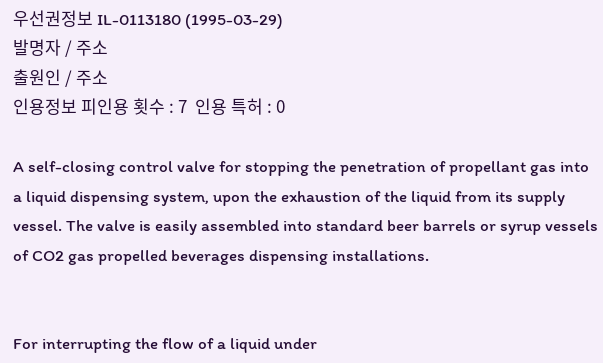우선권정보 IL-0113180 (1995-03-29)
발명자 / 주소
출원인 / 주소
인용정보 피인용 횟수 : 7  인용 특허 : 0

A self-closing control valve for stopping the penetration of propellant gas into a liquid dispensing system, upon the exhaustion of the liquid from its supply vessel. The valve is easily assembled into standard beer barrels or syrup vessels of CO2 gas propelled beverages dispensing installations.


For interrupting the flow of a liquid under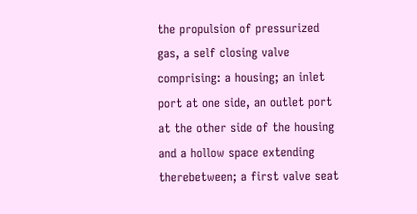the propulsion of pressurized gas, a self closing valve comprising: a housing; an inlet port at one side, an outlet port at the other side of the housing and a hollow space extending therebetween; a first valve seat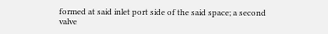formed at said inlet port side of the said space; a second valve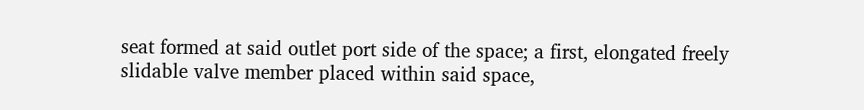seat formed at said outlet port side of the space; a first, elongated freely slidable valve member placed within said space,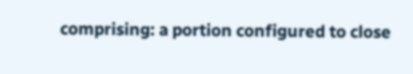comprising: a portion configured to close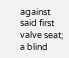against said first valve seat; a blind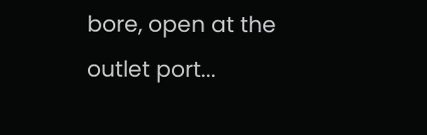bore, open at the outlet port...